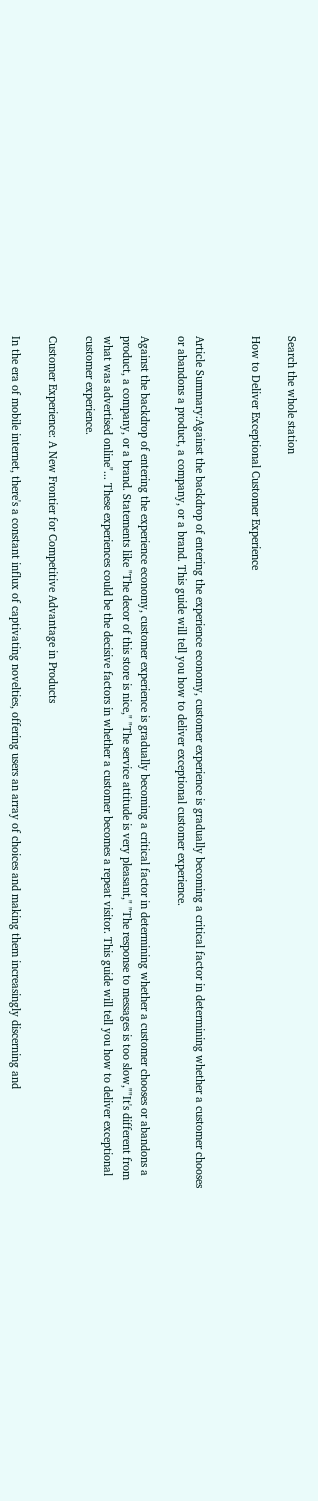Search the whole station

How to Deliver Exceptional Customer Experience


Article Summary:Against the backdrop of entering the experience economy, customer experience is gradually becoming a critical factor in determining whether a customer chooses or abandons a product, a company, or a brand. This guide will tell you how to deliver exceptional customer experience.

Against the backdrop of entering the experience economy, customer experience is gradually becoming a critical factor in determining whether a customer chooses or abandons a product, a company, or a brand. Statements like "The decor of this store is nice," "The service attitude is very pleasant," "The response to messages is too slow,""It's different from what was advertised online"... These experiences could be the decisive factors in whether a customer becomes a repeat visitor. This guide will tell you how to deliver exceptional customer experience.

Customer Experience: A New Frontier for Competitive Advantage in Products

In the era of mobile internet, there's a constant influx of captivating novelties, offering users an array of choices and making them increasingly discerning and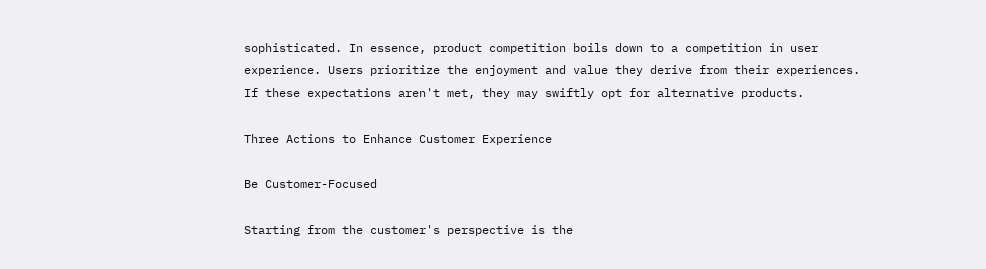sophisticated. In essence, product competition boils down to a competition in user experience. Users prioritize the enjoyment and value they derive from their experiences. If these expectations aren't met, they may swiftly opt for alternative products.

Three Actions to Enhance Customer Experience

Be Customer-Focused

Starting from the customer's perspective is the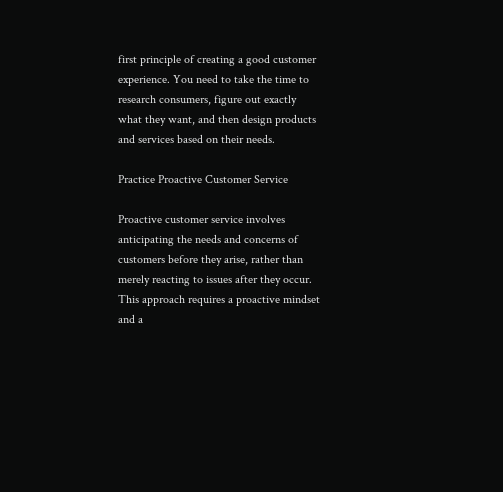first principle of creating a good customer experience. You need to take the time to research consumers, figure out exactly what they want, and then design products and services based on their needs.

Practice Proactive Customer Service

Proactive customer service involves anticipating the needs and concerns of customers before they arise, rather than merely reacting to issues after they occur. This approach requires a proactive mindset and a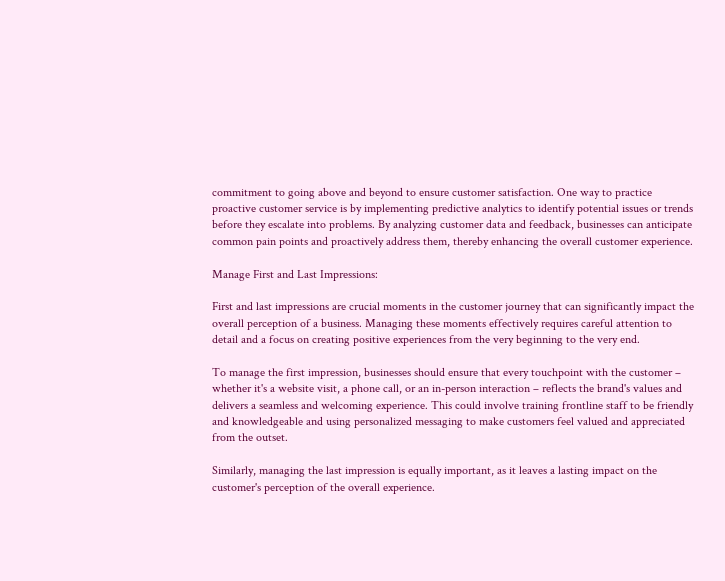commitment to going above and beyond to ensure customer satisfaction. One way to practice proactive customer service is by implementing predictive analytics to identify potential issues or trends before they escalate into problems. By analyzing customer data and feedback, businesses can anticipate common pain points and proactively address them, thereby enhancing the overall customer experience.

Manage First and Last Impressions:

First and last impressions are crucial moments in the customer journey that can significantly impact the overall perception of a business. Managing these moments effectively requires careful attention to detail and a focus on creating positive experiences from the very beginning to the very end.

To manage the first impression, businesses should ensure that every touchpoint with the customer – whether it's a website visit, a phone call, or an in-person interaction – reflects the brand's values and delivers a seamless and welcoming experience. This could involve training frontline staff to be friendly and knowledgeable and using personalized messaging to make customers feel valued and appreciated from the outset.

Similarly, managing the last impression is equally important, as it leaves a lasting impact on the customer's perception of the overall experience.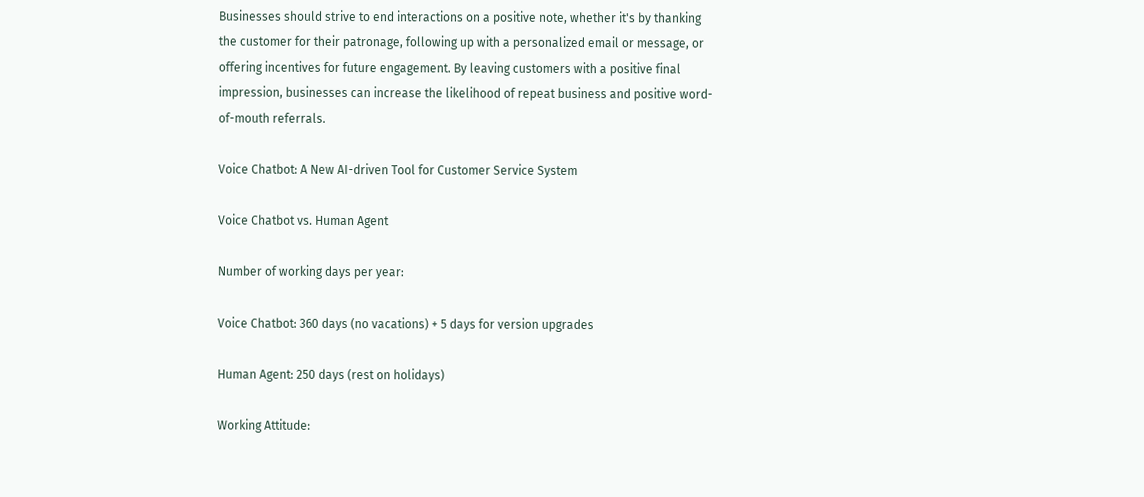Businesses should strive to end interactions on a positive note, whether it's by thanking the customer for their patronage, following up with a personalized email or message, or offering incentives for future engagement. By leaving customers with a positive final impression, businesses can increase the likelihood of repeat business and positive word-of-mouth referrals.

Voice Chatbot: A New AI-driven Tool for Customer Service System

Voice Chatbot vs. Human Agent

Number of working days per year:

Voice Chatbot: 360 days (no vacations) + 5 days for version upgrades

Human Agent: 250 days (rest on holidays)

Working Attitude: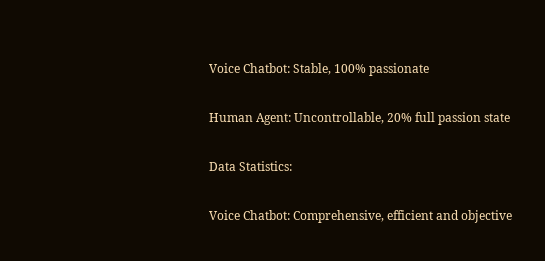Voice Chatbot: Stable, 100% passionate

Human Agent: Uncontrollable, 20% full passion state

Data Statistics:

Voice Chatbot: Comprehensive, efficient and objective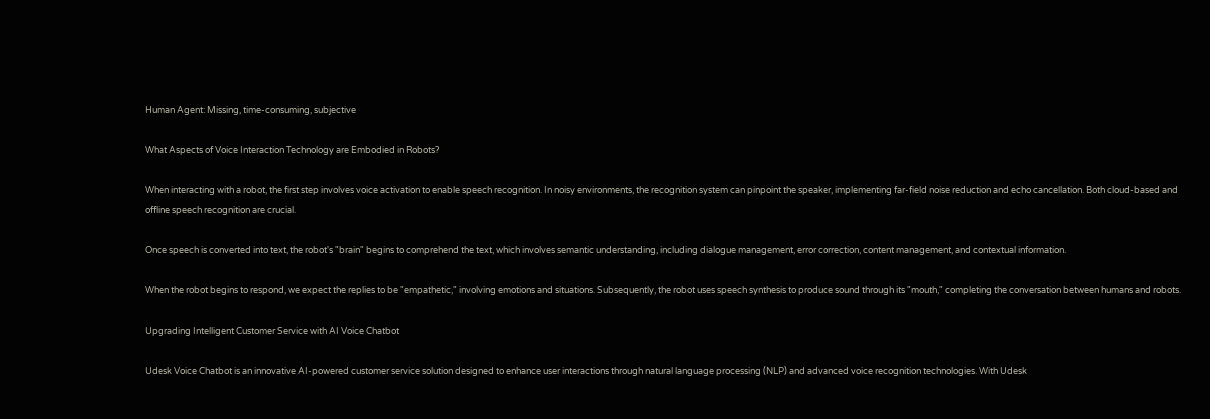Human Agent: Missing, time-consuming, subjective

What Aspects of Voice Interaction Technology are Embodied in Robots?

When interacting with a robot, the first step involves voice activation to enable speech recognition. In noisy environments, the recognition system can pinpoint the speaker, implementing far-field noise reduction and echo cancellation. Both cloud-based and offline speech recognition are crucial.

Once speech is converted into text, the robot's "brain" begins to comprehend the text, which involves semantic understanding, including dialogue management, error correction, content management, and contextual information.

When the robot begins to respond, we expect the replies to be "empathetic," involving emotions and situations. Subsequently, the robot uses speech synthesis to produce sound through its "mouth," completing the conversation between humans and robots.

Upgrading Intelligent Customer Service with AI Voice Chatbot

Udesk Voice Chatbot is an innovative AI-powered customer service solution designed to enhance user interactions through natural language processing (NLP) and advanced voice recognition technologies. With Udesk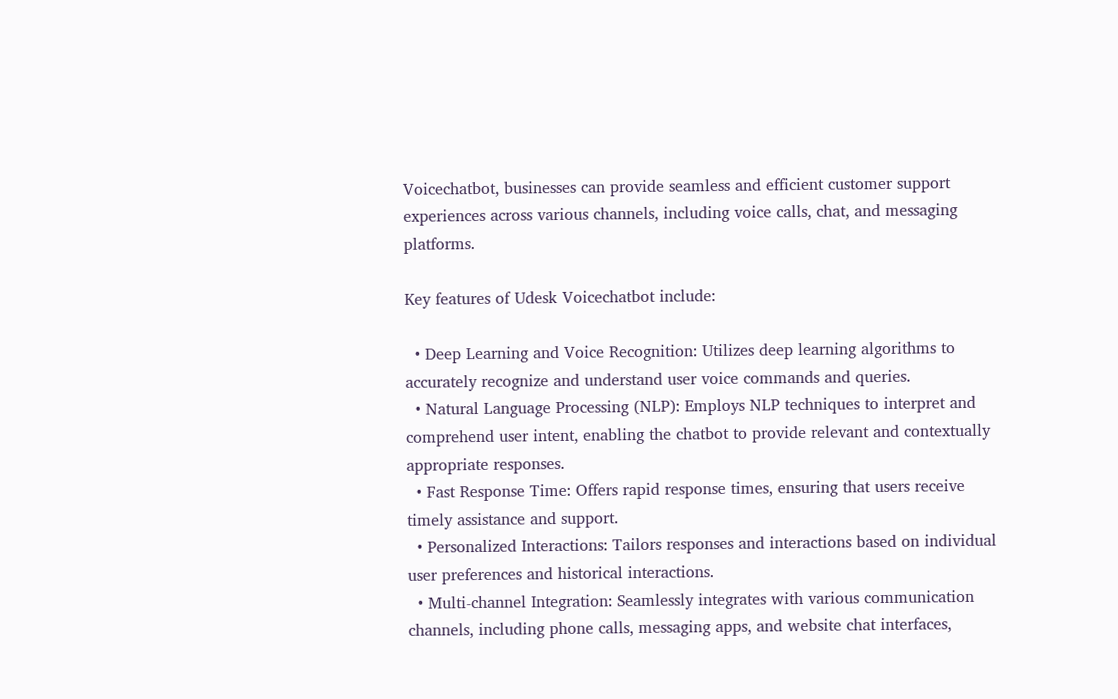Voicechatbot, businesses can provide seamless and efficient customer support experiences across various channels, including voice calls, chat, and messaging platforms.

Key features of Udesk Voicechatbot include:

  • Deep Learning and Voice Recognition: Utilizes deep learning algorithms to accurately recognize and understand user voice commands and queries.
  • Natural Language Processing (NLP): Employs NLP techniques to interpret and comprehend user intent, enabling the chatbot to provide relevant and contextually appropriate responses.
  • Fast Response Time: Offers rapid response times, ensuring that users receive timely assistance and support.
  • Personalized Interactions: Tailors responses and interactions based on individual user preferences and historical interactions.
  • Multi-channel Integration: Seamlessly integrates with various communication channels, including phone calls, messaging apps, and website chat interfaces,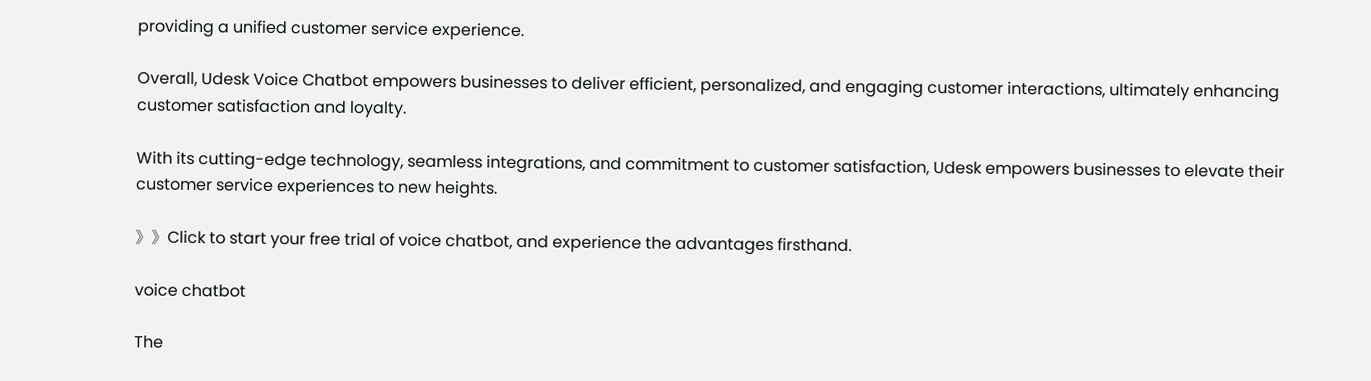providing a unified customer service experience.

Overall, Udesk Voice Chatbot empowers businesses to deliver efficient, personalized, and engaging customer interactions, ultimately enhancing customer satisfaction and loyalty.

With its cutting-edge technology, seamless integrations, and commitment to customer satisfaction, Udesk empowers businesses to elevate their customer service experiences to new heights.

》》Click to start your free trial of voice chatbot, and experience the advantages firsthand.

voice chatbot

The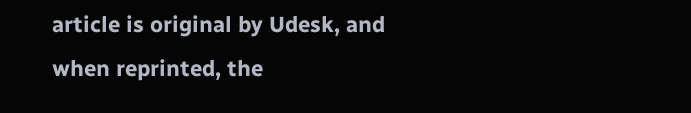article is original by Udesk, and when reprinted, the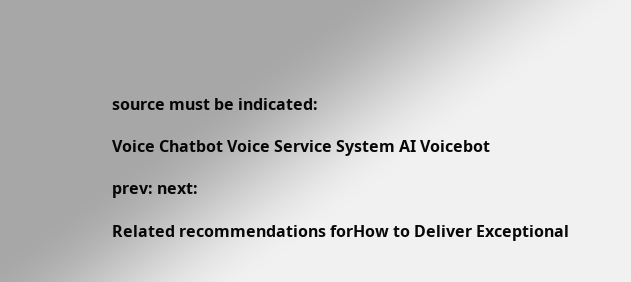source must be indicated:

Voice Chatbot Voice Service System AI Voicebot

prev: next:

Related recommendations forHow to Deliver Exceptional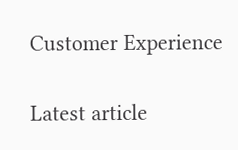Customer Experience

Latest article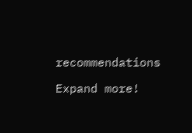recommendations

Expand more!